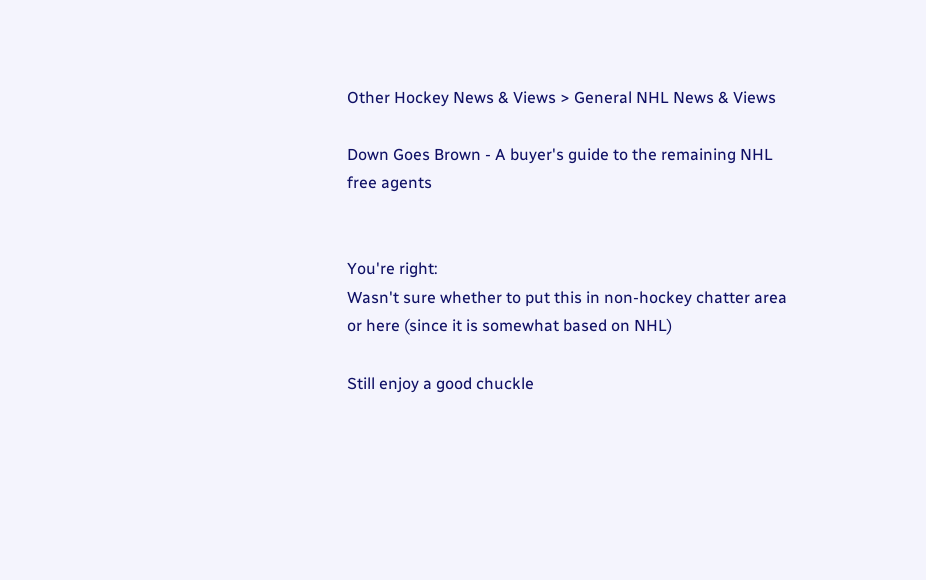Other Hockey News & Views > General NHL News & Views

Down Goes Brown - A buyer's guide to the remaining NHL free agents


You're right:
Wasn't sure whether to put this in non-hockey chatter area or here (since it is somewhat based on NHL)

Still enjoy a good chuckle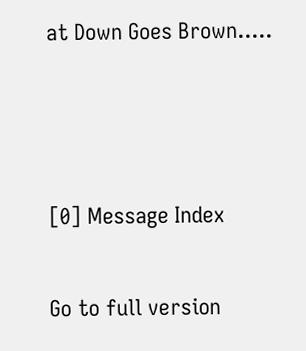at Down Goes Brown.....



[0] Message Index

Go to full version